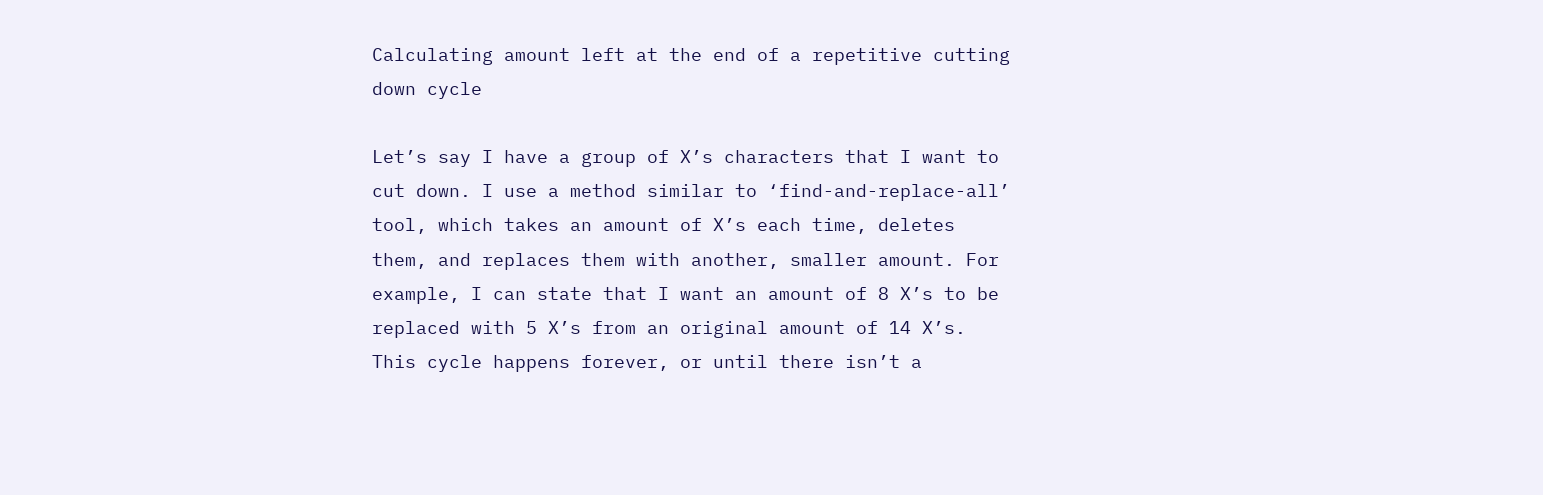Calculating amount left at the end of a repetitive cutting down cycle

Let’s say I have a group of X’s characters that I want to cut down. I use a method similar to ‘find-and-replace-all’ tool, which takes an amount of X’s each time, deletes them, and replaces them with another, smaller amount. For example, I can state that I want an amount of 8 X’s to be replaced with 5 X’s from an original amount of 14 X’s. This cycle happens forever, or until there isn’t a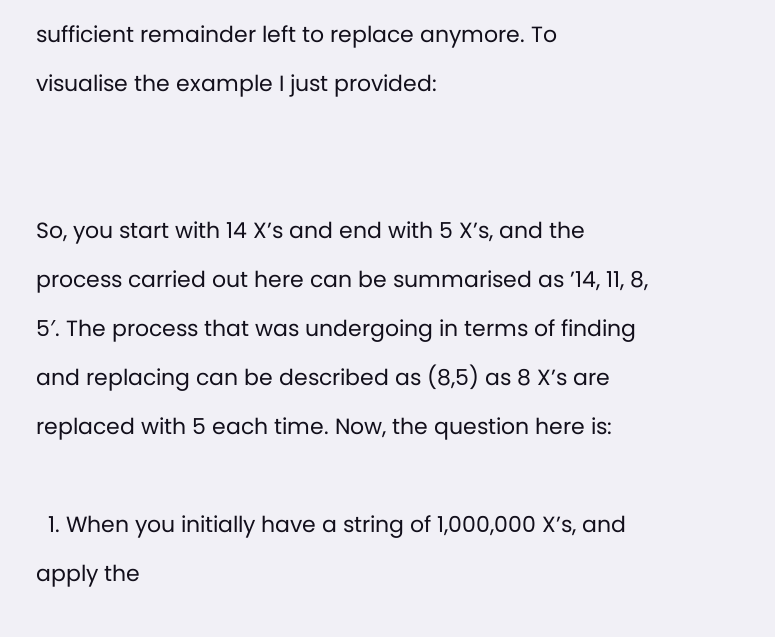sufficient remainder left to replace anymore. To visualise the example I just provided:


So, you start with 14 X’s and end with 5 X’s, and the process carried out here can be summarised as ’14, 11, 8, 5′. The process that was undergoing in terms of finding and replacing can be described as (8,5) as 8 X’s are replaced with 5 each time. Now, the question here is:

  1. When you initially have a string of 1,000,000 X’s, and apply the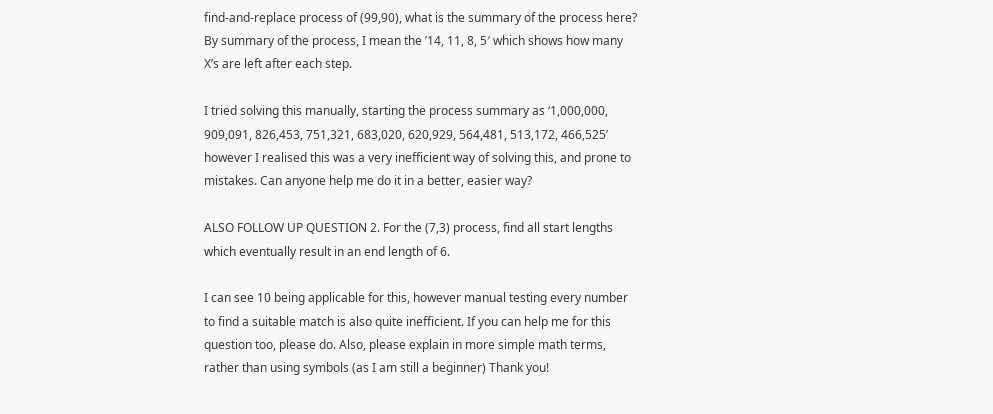find-and-replace process of (99,90), what is the summary of the process here? By summary of the process, I mean the ’14, 11, 8, 5′ which shows how many X’s are left after each step.

I tried solving this manually, starting the process summary as ‘1,000,000, 909,091, 826,453, 751,321, 683,020, 620,929, 564,481, 513,172, 466,525’ however I realised this was a very inefficient way of solving this, and prone to mistakes. Can anyone help me do it in a better, easier way?

ALSO FOLLOW UP QUESTION 2. For the (7,3) process, find all start lengths which eventually result in an end length of 6.

I can see 10 being applicable for this, however manual testing every number to find a suitable match is also quite inefficient. If you can help me for this question too, please do. Also, please explain in more simple math terms, rather than using symbols (as I am still a beginner) Thank you!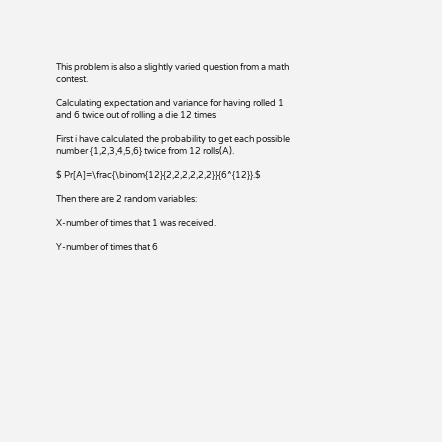This problem is also a slightly varied question from a math contest.

Calculating expectation and variance for having rolled 1 and 6 twice out of rolling a die 12 times

First i have calculated the probability to get each possible number {1,2,3,4,5,6} twice from 12 rolls(A).

$ Pr[A]=\frac{\binom{12}{2,2,2,2,2,2}}{6^{12}}.$

Then there are 2 random variables:

X-number of times that 1 was received.

Y-number of times that 6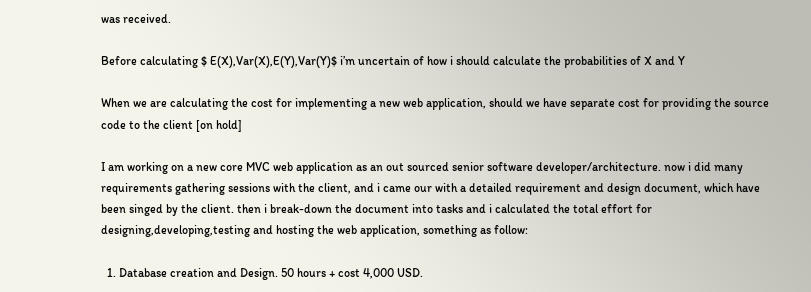was received.

Before calculating $ E(X),Var(X),E(Y),Var(Y)$ i’m uncertain of how i should calculate the probabilities of X and Y

When we are calculating the cost for implementing a new web application, should we have separate cost for providing the source code to the client [on hold]

I am working on a new core MVC web application as an out sourced senior software developer/architecture. now i did many requirements gathering sessions with the client, and i came our with a detailed requirement and design document, which have been singed by the client. then i break-down the document into tasks and i calculated the total effort for designing,developing,testing and hosting the web application, something as follow:

  1. Database creation and Design. 50 hours + cost 4,000 USD.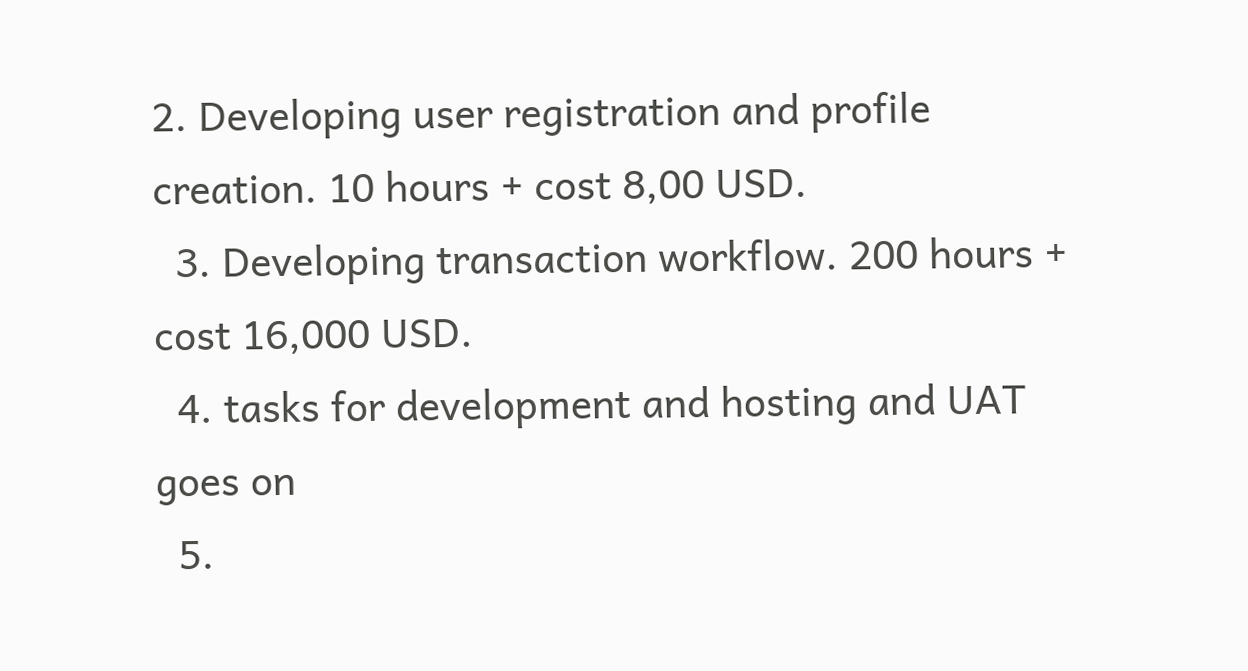2. Developing user registration and profile creation. 10 hours + cost 8,00 USD.
  3. Developing transaction workflow. 200 hours + cost 16,000 USD.
  4. tasks for development and hosting and UAT goes on
  5.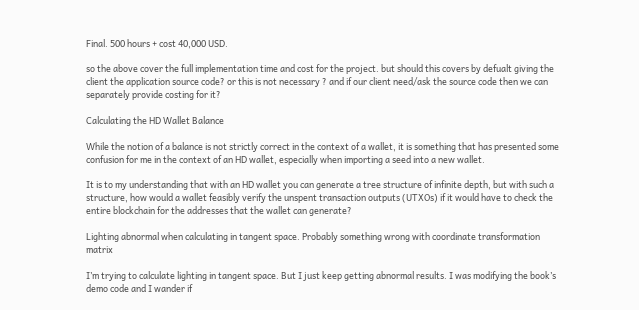Final. 500 hours + cost 40,000 USD.

so the above cover the full implementation time and cost for the project. but should this covers by defualt giving the client the application source code? or this is not necessary ? and if our client need/ask the source code then we can separately provide costing for it?

Calculating the HD Wallet Balance

While the notion of a balance is not strictly correct in the context of a wallet, it is something that has presented some confusion for me in the context of an HD wallet, especially when importing a seed into a new wallet.

It is to my understanding that with an HD wallet you can generate a tree structure of infinite depth, but with such a structure, how would a wallet feasibly verify the unspent transaction outputs (UTXOs) if it would have to check the entire blockchain for the addresses that the wallet can generate?

Lighting abnormal when calculating in tangent space. Probably something wrong with coordinate transformation matrix

I’m trying to calculate lighting in tangent space. But I just keep getting abnormal results. I was modifying the book’s demo code and I wander if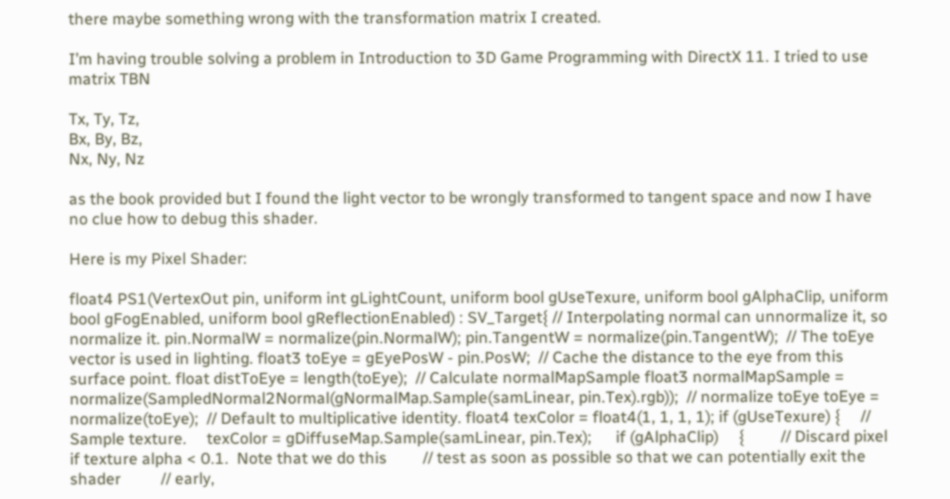there maybe something wrong with the transformation matrix I created.

I’m having trouble solving a problem in Introduction to 3D Game Programming with DirectX 11. I tried to use matrix TBN

Tx, Ty, Tz,
Bx, By, Bz,
Nx, Ny, Nz

as the book provided but I found the light vector to be wrongly transformed to tangent space and now I have no clue how to debug this shader.

Here is my Pixel Shader:

float4 PS1(VertexOut pin, uniform int gLightCount, uniform bool gUseTexure, uniform bool gAlphaClip, uniform bool gFogEnabled, uniform bool gReflectionEnabled) : SV_Target{ // Interpolating normal can unnormalize it, so normalize it. pin.NormalW = normalize(pin.NormalW); pin.TangentW = normalize(pin.TangentW);  // The toEye vector is used in lighting. float3 toEye = gEyePosW - pin.PosW;  // Cache the distance to the eye from this surface point. float distToEye = length(toEye);  // Calculate normalMapSample float3 normalMapSample =  normalize(SampledNormal2Normal(gNormalMap.Sample(samLinear, pin.Tex).rgb));  // normalize toEye toEye = normalize(toEye);  // Default to multiplicative identity. float4 texColor = float4(1, 1, 1, 1); if (gUseTexure) {     // Sample texture.     texColor = gDiffuseMap.Sample(samLinear, pin.Tex);      if (gAlphaClip)     {         // Discard pixel if texture alpha < 0.1.  Note that we do this         // test as soon as possible so that we can potentially exit the shader          // early,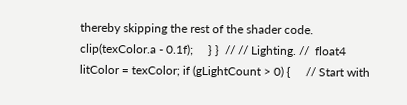thereby skipping the rest of the shader code.         clip(texColor.a - 0.1f);     } }  // // Lighting. //  float4 litColor = texColor; if (gLightCount > 0) {     // Start with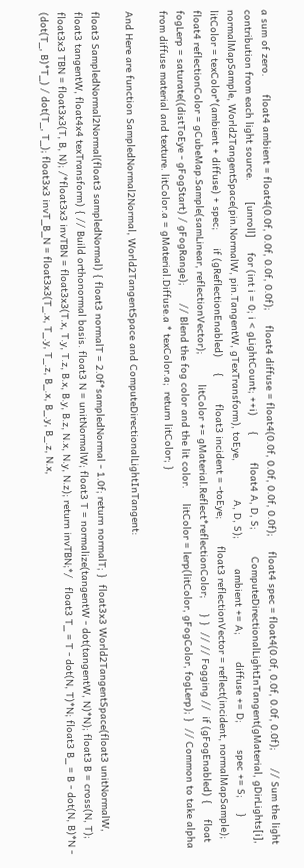a sum of zero.      float4 ambient = float4(0.0f, 0.0f, 0.0f, 0.0f);     float4 diffuse = float4(0.0f, 0.0f, 0.0f, 0.0f);     float4 spec = float4(0.0f, 0.0f, 0.0f, 0.0f);      // Sum the light contribution from each light source.       [unroll]     for (int i = 0; i < gLightCount; ++i)     {         float4 A, D, S;         ComputeDirectionalLightInTangent(gMaterial, gDirLights[i],              normalMapSample, World2TangentSpace(pin.NormalW, pin.TangentW, gTexTransform), toEye,             A, D, S);          ambient += A;         diffuse += D;         spec += S;     }      litColor = texColor*(ambient + diffuse) + spec;      if (gReflectionEnabled)     {         float3 incident = -toEye;         float3 reflectionVector = reflect(incident, normalMapSample);         float4 reflectionColor = gCubeMap.Sample(samLinear, reflectionVector);          litColor += gMaterial.Reflect*reflectionColor;     } }  // // Fogging //  if (gFogEnabled) {     float fogLerp = saturate((distToEye - gFogStart) / gFogRange);      // Blend the fog color and the lit color.     litColor = lerp(litColor, gFogColor, fogLerp); }  // Common to take alpha from diffuse material and texture. litColor.a = gMaterial.Diffuse.a * texColor.a;  return litColor; }

And Here are function SampledNormal2Normal, World2TangentSpace and ComputeDirectionalLightInTangent:

float3 SampledNormal2Normal(float3 sampledNormal) { float3 normalT = 2.0f*sampledNormal - 1.0f; return normalT; }  float3x3 World2TangentSpace(float3 unitNormalW, float3 tangentW, float4x4 texTransform) { // Build orthonormal basis. float3 N = unitNormalW; float3 T = normalize(tangentW - dot(tangentW, N)*N); float3 B = cross(N, T);  float3x3 TBN = float3x3(T, B, N); /*float3x3 invTBN = float3x3(T.x, T.y, T.z, B.x, B.y, B.z, N.x, N.y, N.z); return invTBN;*/   float3 T_ = T - dot(N, T)*N; float3 B_ = B - dot(N, B)*N - (dot(T_, B)*T_) / dot(T_, T_); float3x3 invT_B_N = float3x3(T_.x, T_.y, T_.z, B_.x, B_.y, B_.z, N.x,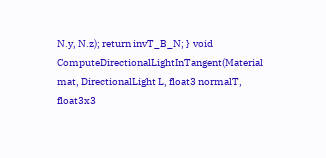N.y, N.z); return invT_B_N; }  void ComputeDirectionalLightInTangent(Material mat, DirectionalLight L, float3 normalT, float3x3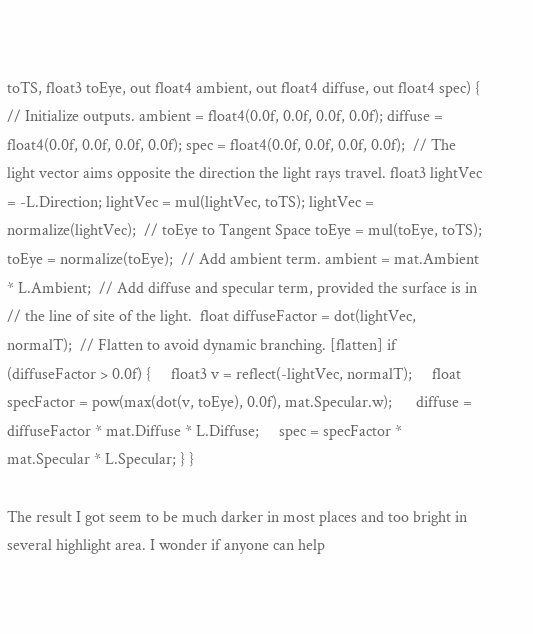toTS, float3 toEye, out float4 ambient, out float4 diffuse, out float4 spec) { // Initialize outputs. ambient = float4(0.0f, 0.0f, 0.0f, 0.0f); diffuse = float4(0.0f, 0.0f, 0.0f, 0.0f); spec = float4(0.0f, 0.0f, 0.0f, 0.0f);  // The light vector aims opposite the direction the light rays travel. float3 lightVec = -L.Direction; lightVec = mul(lightVec, toTS); lightVec = normalize(lightVec);  // toEye to Tangent Space toEye = mul(toEye, toTS); toEye = normalize(toEye);  // Add ambient term. ambient = mat.Ambient * L.Ambient;  // Add diffuse and specular term, provided the surface is in  // the line of site of the light.  float diffuseFactor = dot(lightVec, normalT);  // Flatten to avoid dynamic branching. [flatten] if (diffuseFactor > 0.0f) {     float3 v = reflect(-lightVec, normalT);     float specFactor = pow(max(dot(v, toEye), 0.0f), mat.Specular.w);      diffuse = diffuseFactor * mat.Diffuse * L.Diffuse;     spec = specFactor * mat.Specular * L.Specular; } }

The result I got seem to be much darker in most places and too bright in several highlight area. I wonder if anyone can help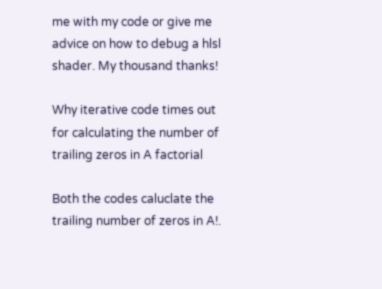me with my code or give me advice on how to debug a hlsl shader. My thousand thanks!

Why iterative code times out for calculating the number of trailing zeros in A factorial

Both the codes caluclate the trailing number of zeros in A!.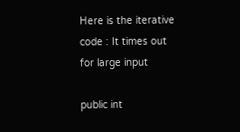Here is the iterative code : It times out for large input

public int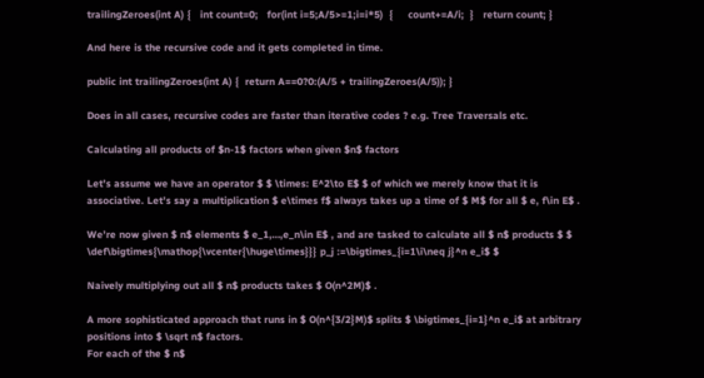trailingZeroes(int A) {   int count=0;   for(int i=5;A/5>=1;i=i*5)  {     count+=A/i;  }   return count; }

And here is the recursive code and it gets completed in time.

public int trailingZeroes(int A) {  return A==0?0:(A/5 + trailingZeroes(A/5)); }

Does in all cases, recursive codes are faster than iterative codes ? e.g. Tree Traversals etc.

Calculating all products of $n-1$ factors when given $n$ factors

Let’s assume we have an operator $ $ \times: E^2\to E$ $ of which we merely know that it is associative. Let’s say a multiplication $ e\times f$ always takes up a time of $ M$ for all $ e, f\in E$ .

We’re now given $ n$ elements $ e_1,…,e_n\in E$ , and are tasked to calculate all $ n$ products $ $ \def\bigtimes{\mathop{\vcenter{\huge\times}}} p_j :=\bigtimes_{i=1\i\neq j}^n e_i$ $

Naively multiplying out all $ n$ products takes $ O(n^2M)$ .

A more sophisticated approach that runs in $ O(n^{3/2}M)$ splits $ \bigtimes_{i=1}^n e_i$ at arbitrary positions into $ \sqrt n$ factors.
For each of the $ n$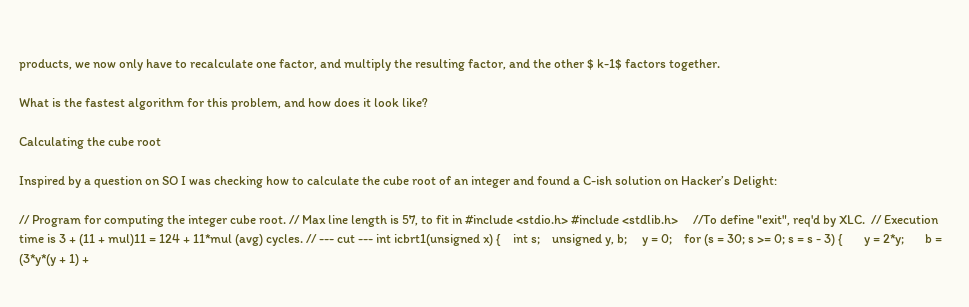products, we now only have to recalculate one factor, and multiply the resulting factor, and the other $ k-1$ factors together.

What is the fastest algorithm for this problem, and how does it look like?

Calculating the cube root

Inspired by a question on SO I was checking how to calculate the cube root of an integer and found a C-ish solution on Hacker’s Delight:

// Program for computing the integer cube root. // Max line length is 57, to fit in #include <stdio.h> #include <stdlib.h>     //To define "exit", req'd by XLC.  // Execution time is 3 + (11 + mul)11 = 124 + 11*mul (avg) cycles. // --- cut --- int icbrt1(unsigned x) {    int s;    unsigned y, b;     y = 0;    for (s = 30; s >= 0; s = s - 3) {       y = 2*y;       b = (3*y*(y + 1) +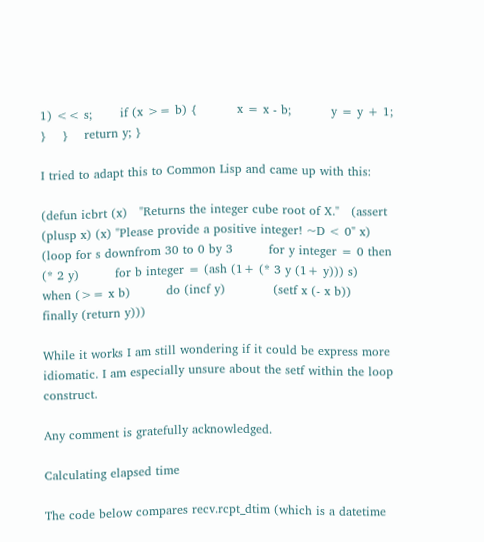1) << s;       if (x >= b) {          x = x - b;          y = y + 1;       }    }    return y; }

I tried to adapt this to Common Lisp and came up with this:

(defun icbrt (x)   "Returns the integer cube root of X."   (assert (plusp x) (x) "Please provide a positive integer! ~D < 0" x)   (loop for s downfrom 30 to 0 by 3         for y integer = 0 then (* 2 y)         for b integer = (ash (1+ (* 3 y (1+ y))) s)         when (>= x b)         do (incf y)            (setf x (- x b))         finally (return y)))

While it works I am still wondering if it could be express more idiomatic. I am especially unsure about the setf within the loop construct.

Any comment is gratefully acknowledged.

Calculating elapsed time

The code below compares recv.rcpt_dtim (which is a datetime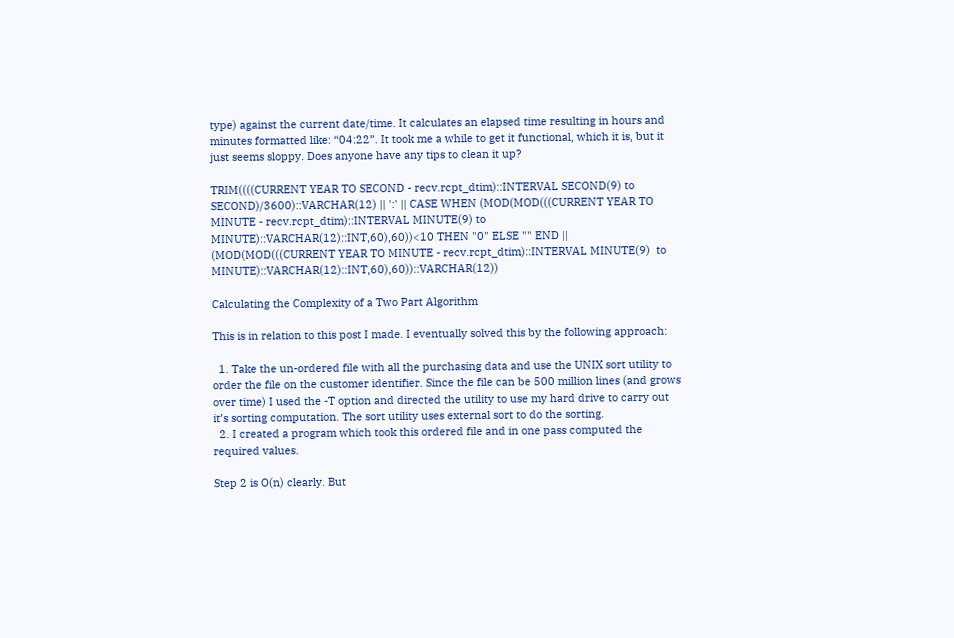type) against the current date/time. It calculates an elapsed time resulting in hours and minutes formatted like: “04:22”. It took me a while to get it functional, which it is, but it just seems sloppy. Does anyone have any tips to clean it up?

TRIM((((CURRENT YEAR TO SECOND - recv.rcpt_dtim)::INTERVAL SECOND(9) to  SECOND)/3600)::VARCHAR(12) || ':' || CASE WHEN (MOD(MOD(((CURRENT YEAR TO  MINUTE - recv.rcpt_dtim)::INTERVAL MINUTE(9) to  MINUTE)::VARCHAR(12)::INT,60),60))<10 THEN "0" ELSE "" END ||  (MOD(MOD(((CURRENT YEAR TO MINUTE - recv.rcpt_dtim)::INTERVAL MINUTE(9)  to MINUTE)::VARCHAR(12)::INT,60),60))::VARCHAR(12))

Calculating the Complexity of a Two Part Algorithm

This is in relation to this post I made. I eventually solved this by the following approach:

  1. Take the un-ordered file with all the purchasing data and use the UNIX sort utility to order the file on the customer identifier. Since the file can be 500 million lines (and grows over time) I used the -T option and directed the utility to use my hard drive to carry out it’s sorting computation. The sort utility uses external sort to do the sorting.
  2. I created a program which took this ordered file and in one pass computed the required values.

Step 2 is O(n) clearly. But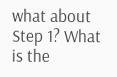what about Step 1? What is the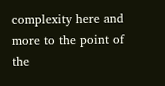complexity here and more to the point of the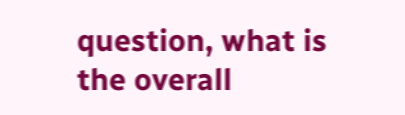question, what is the overall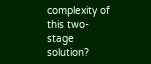complexity of this two-stage solution?